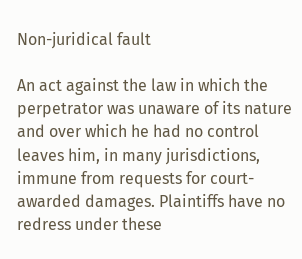Non-juridical fault

An act against the law in which the perpetrator was unaware of its nature and over which he had no control leaves him, in many jurisdictions, immune from requests for court-awarded damages. Plaintiffs have no redress under these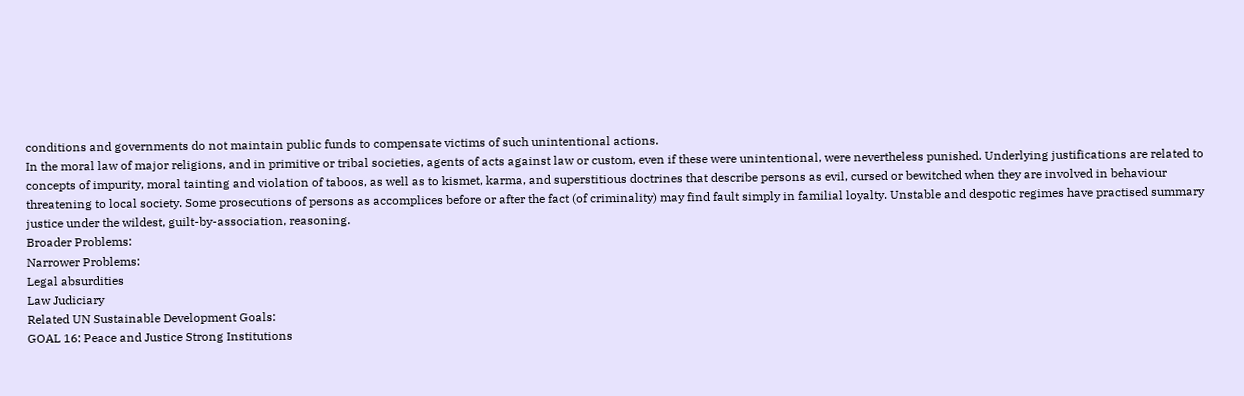conditions and governments do not maintain public funds to compensate victims of such unintentional actions.
In the moral law of major religions, and in primitive or tribal societies, agents of acts against law or custom, even if these were unintentional, were nevertheless punished. Underlying justifications are related to concepts of impurity, moral tainting and violation of taboos, as well as to kismet, karma, and superstitious doctrines that describe persons as evil, cursed or bewitched when they are involved in behaviour threatening to local society. Some prosecutions of persons as accomplices before or after the fact (of criminality) may find fault simply in familial loyalty. Unstable and despotic regimes have practised summary justice under the wildest, guilt-by-association, reasoning.
Broader Problems:
Narrower Problems:
Legal absurdities
Law Judiciary
Related UN Sustainable Development Goals:
GOAL 16: Peace and Justice Strong Institutions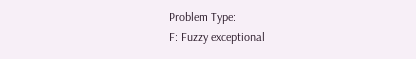Problem Type:
F: Fuzzy exceptional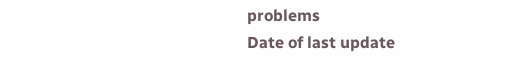problems
Date of last update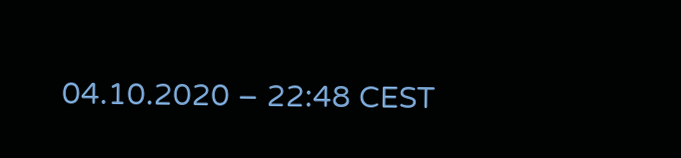04.10.2020 – 22:48 CEST